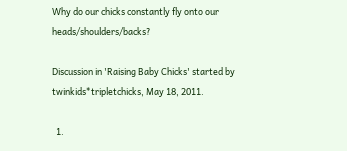Why do our chicks constantly fly onto our heads/shoulders/backs?

Discussion in 'Raising Baby Chicks' started by twinkids*tripletchicks, May 18, 2011.

  1.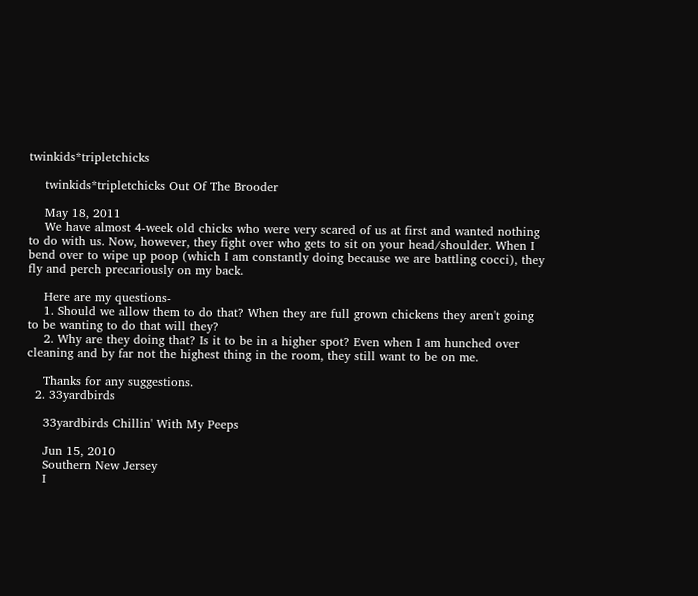twinkids*tripletchicks

    twinkids*tripletchicks Out Of The Brooder

    May 18, 2011
    We have almost 4-week old chicks who were very scared of us at first and wanted nothing to do with us. Now, however, they fight over who gets to sit on your head/shoulder. When I bend over to wipe up poop (which I am constantly doing because we are battling cocci), they fly and perch precariously on my back.

    Here are my questions-
    1. Should we allow them to do that? When they are full grown chickens they aren't going to be wanting to do that will they?
    2. Why are they doing that? Is it to be in a higher spot? Even when I am hunched over cleaning and by far not the highest thing in the room, they still want to be on me.

    Thanks for any suggestions.
  2. 33yardbirds

    33yardbirds Chillin' With My Peeps

    Jun 15, 2010
    Southern New Jersey
    I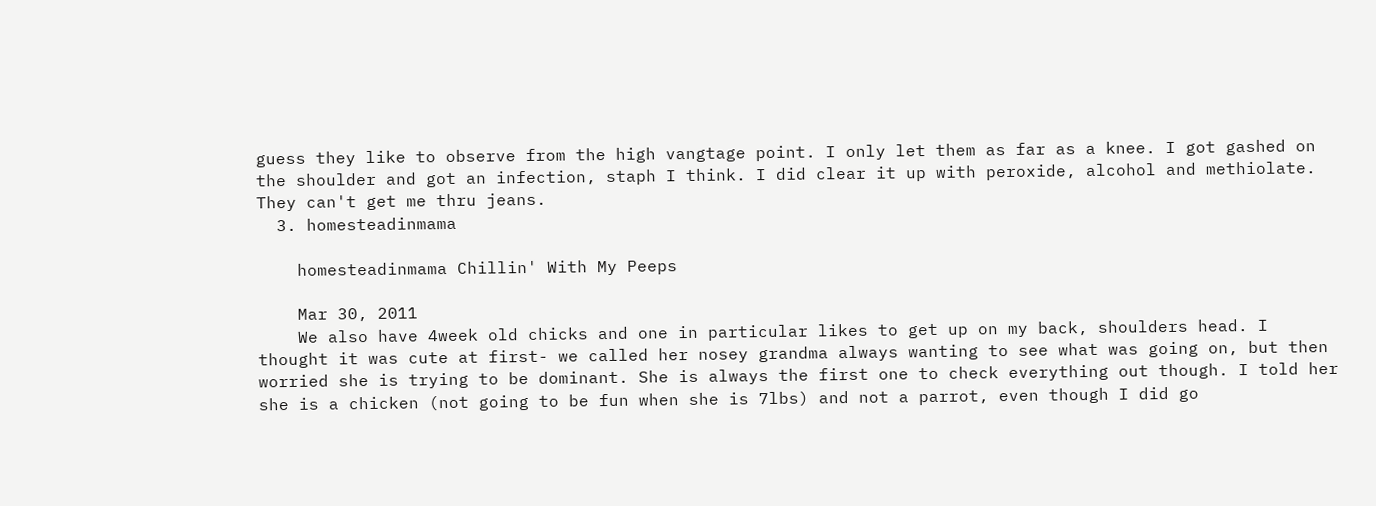guess they like to observe from the high vangtage point. I only let them as far as a knee. I got gashed on the shoulder and got an infection, staph I think. I did clear it up with peroxide, alcohol and methiolate. They can't get me thru jeans.
  3. homesteadinmama

    homesteadinmama Chillin' With My Peeps

    Mar 30, 2011
    We also have 4week old chicks and one in particular likes to get up on my back, shoulders head. I thought it was cute at first- we called her nosey grandma always wanting to see what was going on, but then worried she is trying to be dominant. She is always the first one to check everything out though. I told her she is a chicken (not going to be fun when she is 7lbs) and not a parrot, even though I did go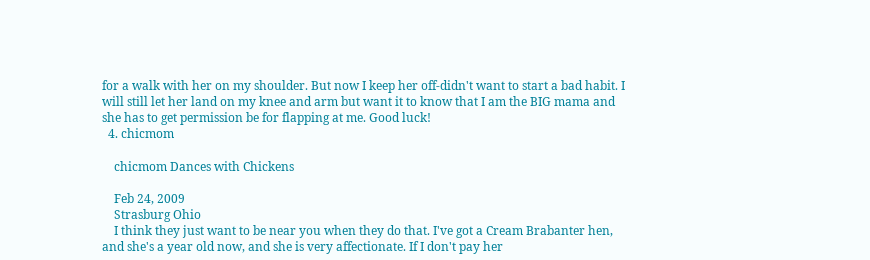for a walk with her on my shoulder. But now I keep her off-didn't want to start a bad habit. I will still let her land on my knee and arm but want it to know that I am the BIG mama and she has to get permission be for flapping at me. Good luck!
  4. chicmom

    chicmom Dances with Chickens

    Feb 24, 2009
    Strasburg Ohio
    I think they just want to be near you when they do that. I've got a Cream Brabanter hen, and she's a year old now, and she is very affectionate. If I don't pay her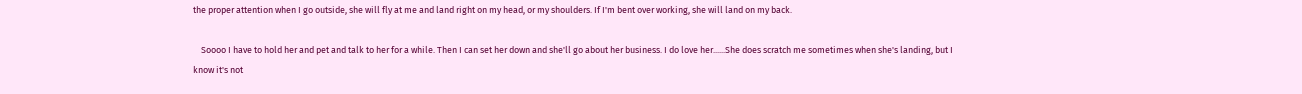the proper attention when I go outside, she will fly at me and land right on my head, or my shoulders. If I'm bent over working, she will land on my back.

    Soooo I have to hold her and pet and talk to her for a while. Then I can set her down and she'll go about her business. I do love her......She does scratch me sometimes when she's landing, but I know it's not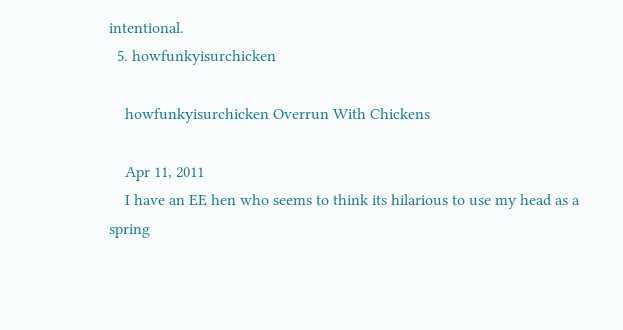intentional.
  5. howfunkyisurchicken

    howfunkyisurchicken Overrun With Chickens

    Apr 11, 2011
    I have an EE hen who seems to think its hilarious to use my head as a spring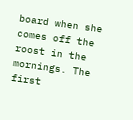board when she comes off the roost in the mornings. The first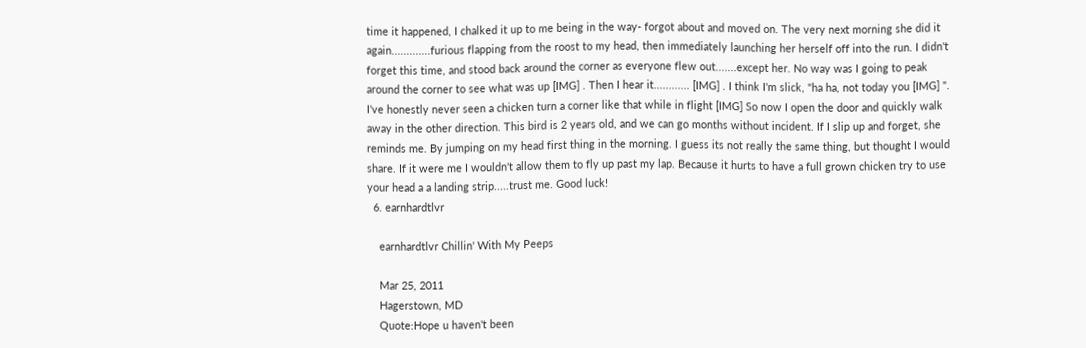time it happened, I chalked it up to me being in the way- forgot about and moved on. The very next morning she did it again.............furious flapping from the roost to my head, then immediately launching her herself off into the run. I didn't forget this time, and stood back around the corner as everyone flew out.......except her. No way was I going to peak around the corner to see what was up [IMG] . Then I hear it............ [IMG] . I think I'm slick, "ha ha, not today you [IMG] ". I've honestly never seen a chicken turn a corner like that while in flight [IMG] So now I open the door and quickly walk away in the other direction. This bird is 2 years old, and we can go months without incident. If I slip up and forget, she reminds me. By jumping on my head first thing in the morning. I guess its not really the same thing, but thought I would share. If it were me I wouldn't allow them to fly up past my lap. Because it hurts to have a full grown chicken try to use your head a a landing strip.....trust me. Good luck!
  6. earnhardtlvr

    earnhardtlvr Chillin' With My Peeps

    Mar 25, 2011
    Hagerstown, MD
    Quote:Hope u haven't been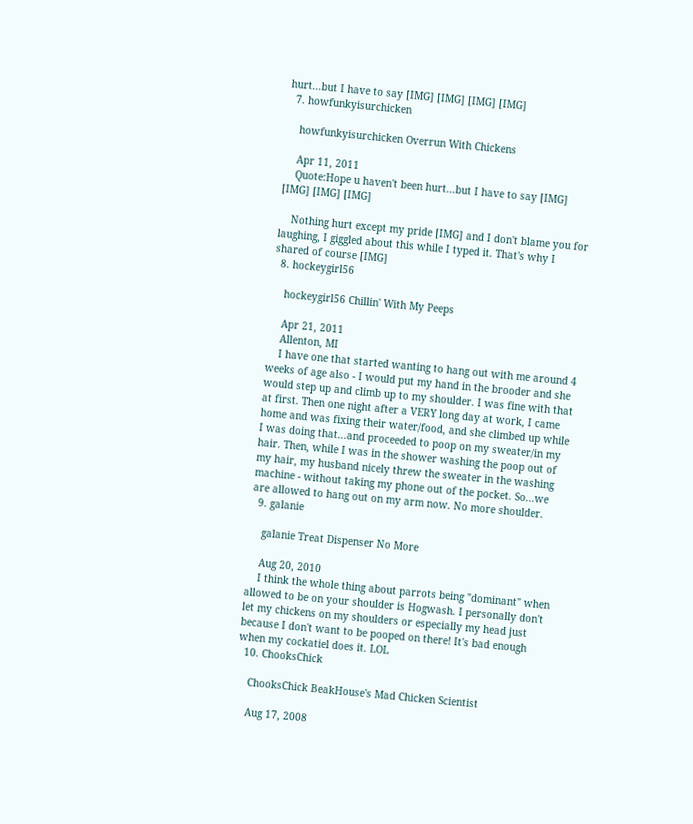hurt...but I have to say [IMG] [IMG] [IMG] [IMG]
  7. howfunkyisurchicken

    howfunkyisurchicken Overrun With Chickens

    Apr 11, 2011
    Quote:Hope u haven't been hurt...but I have to say [IMG] [IMG] [IMG] [IMG]

    Nothing hurt except my pride [IMG] and I don't blame you for laughing, I giggled about this while I typed it. That's why I shared of course [IMG]
  8. hockeygirl56

    hockeygirl56 Chillin' With My Peeps

    Apr 21, 2011
    Allenton, MI
    I have one that started wanting to hang out with me around 4 weeks of age also - I would put my hand in the brooder and she would step up and climb up to my shoulder. I was fine with that at first. Then one night after a VERY long day at work, I came home and was fixing their water/food, and she climbed up while I was doing that...and proceeded to poop on my sweater/in my hair. Then, while I was in the shower washing the poop out of my hair, my husband nicely threw the sweater in the washing machine - without taking my phone out of the pocket. So...we are allowed to hang out on my arm now. No more shoulder.
  9. galanie

    galanie Treat Dispenser No More

    Aug 20, 2010
    I think the whole thing about parrots being "dominant" when allowed to be on your shoulder is Hogwash. I personally don't let my chickens on my shoulders or especially my head just because I don't want to be pooped on there! It's bad enough when my cockatiel does it. LOL
  10. ChooksChick

    ChooksChick BeakHouse's Mad Chicken Scientist

    Aug 17, 2008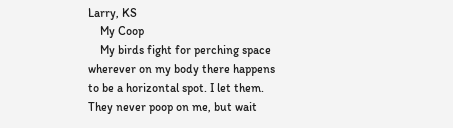Larry, KS
    My Coop
    My birds fight for perching space wherever on my body there happens to be a horizontal spot. I let them. They never poop on me, but wait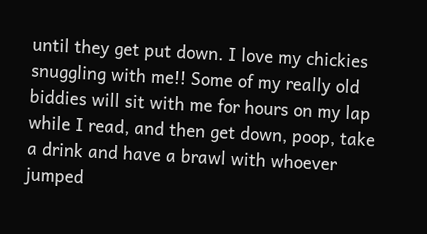until they get put down. I love my chickies snuggling with me!! Some of my really old biddies will sit with me for hours on my lap while I read, and then get down, poop, take a drink and have a brawl with whoever jumped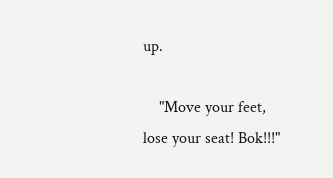up.

    "Move your feet, lose your seat! Bok!!!"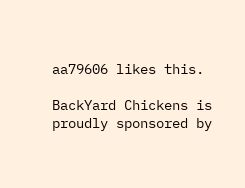aa79606 likes this.

BackYard Chickens is proudly sponsored by